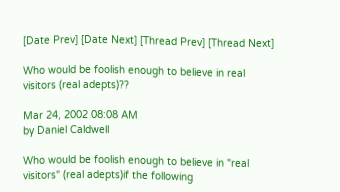[Date Prev] [Date Next] [Thread Prev] [Thread Next]

Who would be foolish enough to believe in real visitors (real adepts)??

Mar 24, 2002 08:08 AM
by Daniel Caldwell

Who would be foolish enough to believe in "real
visitors" (real adepts)if the following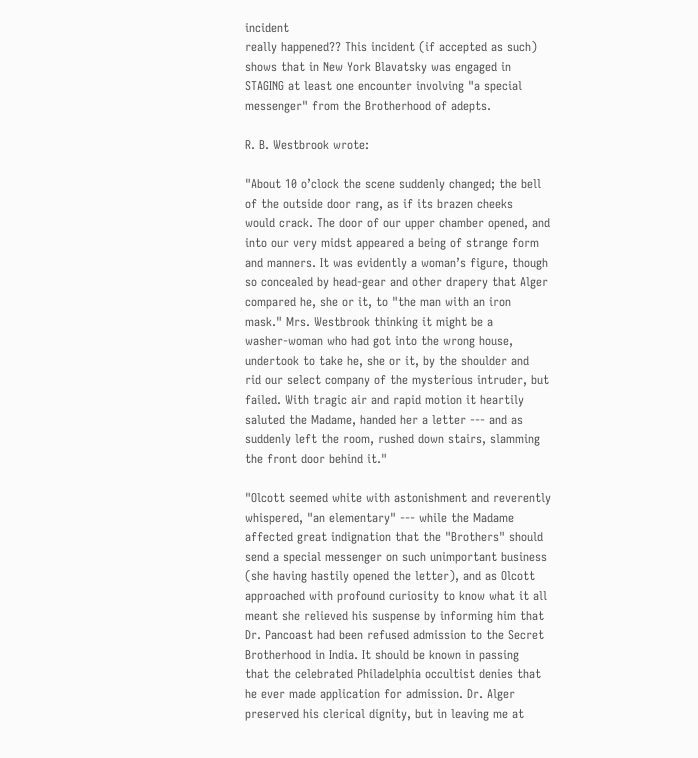incident
really happened?? This incident (if accepted as such)
shows that in New York Blavatsky was engaged in
STAGING at least one encounter involving "a special
messenger" from the Brotherhood of adepts.

R. B. Westbrook wrote:

"About 10 o’clock the scene suddenly changed; the bell
of the outside door rang, as if its brazen cheeks
would crack. The door of our upper chamber opened, and
into our very midst appeared a being of strange form
and manners. It was evidently a woman’s figure, though
so concealed by head-gear and other drapery that Alger
compared he, she or it, to "the man with an iron
mask." Mrs. Westbrook thinking it might be a
washer-woman who had got into the wrong house,
undertook to take he, she or it, by the shoulder and
rid our select company of the mysterious intruder, but
failed. With tragic air and rapid motion it heartily
saluted the Madame, handed her a letter --- and as
suddenly left the room, rushed down stairs, slamming
the front door behind it."

"Olcott seemed white with astonishment and reverently
whispered, "an elementary" --- while the Madame
affected great indignation that the "Brothers" should
send a special messenger on such unimportant business
(she having hastily opened the letter), and as Olcott
approached with profound curiosity to know what it all
meant she relieved his suspense by informing him that
Dr. Pancoast had been refused admission to the Secret
Brotherhood in India. It should be known in passing
that the celebrated Philadelphia occultist denies that
he ever made application for admission. Dr. Alger
preserved his clerical dignity, but in leaving me at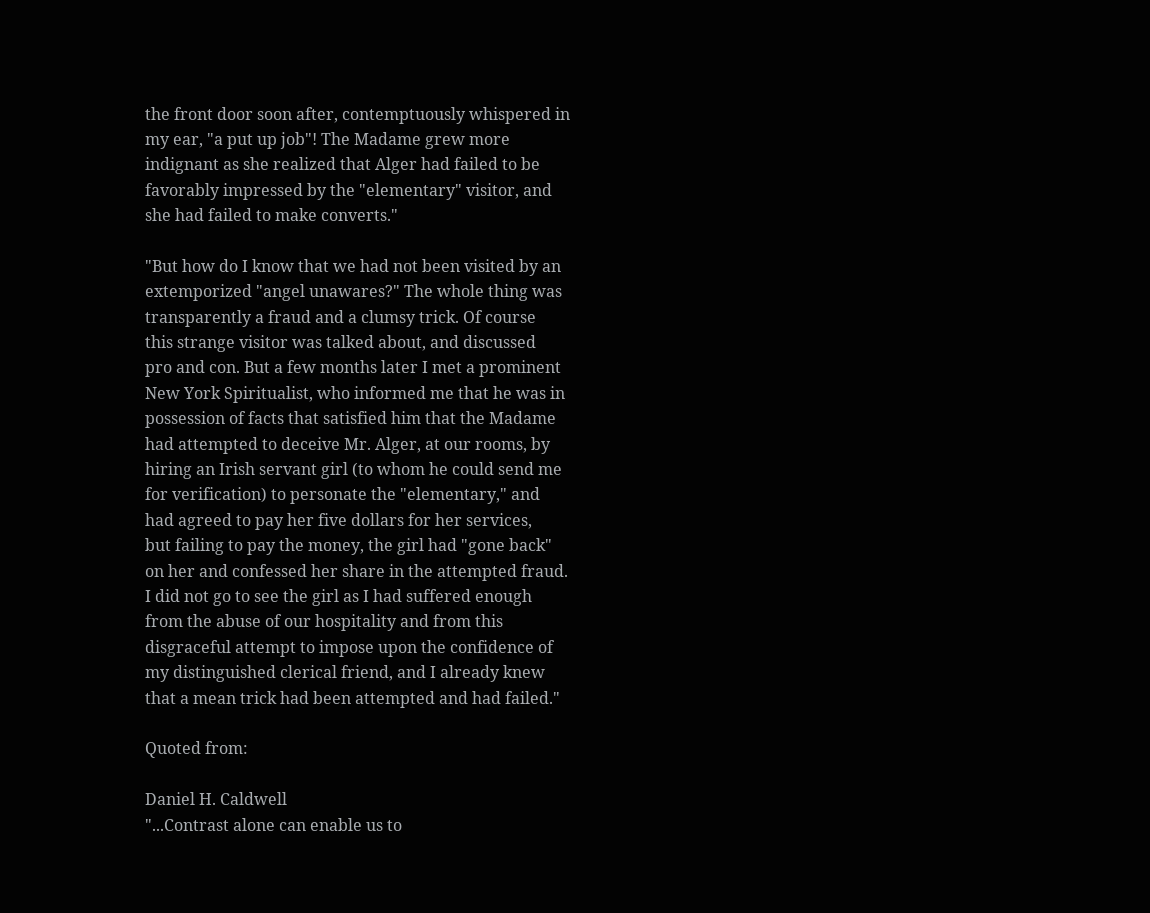the front door soon after, contemptuously whispered in
my ear, "a put up job"! The Madame grew more
indignant as she realized that Alger had failed to be
favorably impressed by the "elementary" visitor, and
she had failed to make converts."

"But how do I know that we had not been visited by an
extemporized "angel unawares?" The whole thing was
transparently a fraud and a clumsy trick. Of course
this strange visitor was talked about, and discussed
pro and con. But a few months later I met a prominent
New York Spiritualist, who informed me that he was in
possession of facts that satisfied him that the Madame
had attempted to deceive Mr. Alger, at our rooms, by
hiring an Irish servant girl (to whom he could send me
for verification) to personate the "elementary," and
had agreed to pay her five dollars for her services,
but failing to pay the money, the girl had "gone back"
on her and confessed her share in the attempted fraud.
I did not go to see the girl as I had suffered enough
from the abuse of our hospitality and from this
disgraceful attempt to impose upon the confidence of
my distinguished clerical friend, and I already knew
that a mean trick had been attempted and had failed."

Quoted from:

Daniel H. Caldwell
"...Contrast alone can enable us to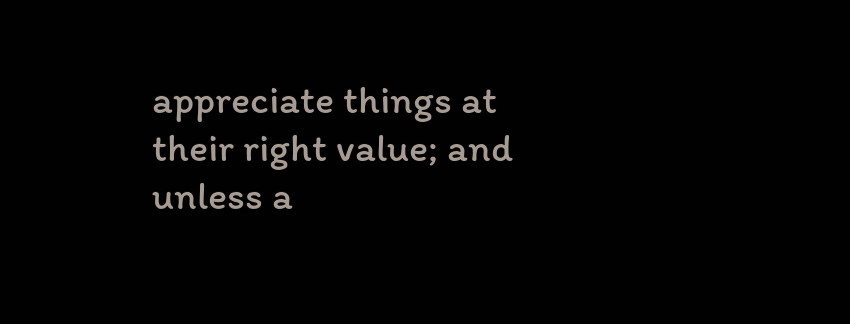appreciate things at
their right value; and unless a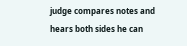judge compares notes and
hears both sides he can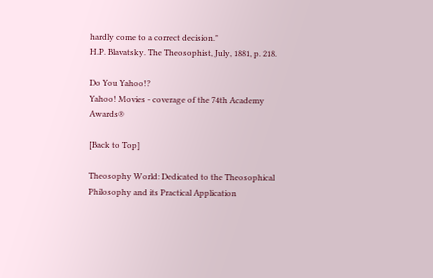hardly come to a correct decision."
H.P. Blavatsky. The Theosophist, July, 1881, p. 218.

Do You Yahoo!?
Yahoo! Movies - coverage of the 74th Academy Awards®

[Back to Top]

Theosophy World: Dedicated to the Theosophical Philosophy and its Practical Application